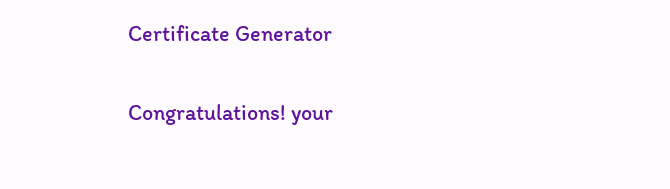Certificate Generator

Congratulations! your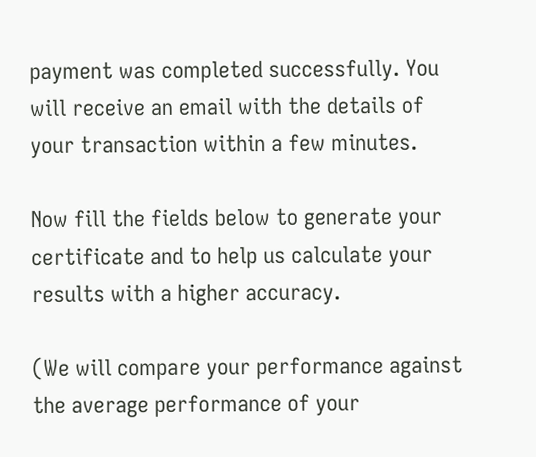payment was completed successfully. You will receive an email with the details of your transaction within a few minutes.

Now fill the fields below to generate your certificate and to help us calculate your results with a higher accuracy.

(We will compare your performance against the average performance of your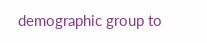demographic group to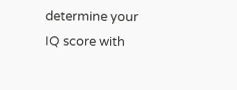determine your IQ score with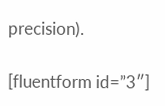precision).

[fluentform id=”3″]